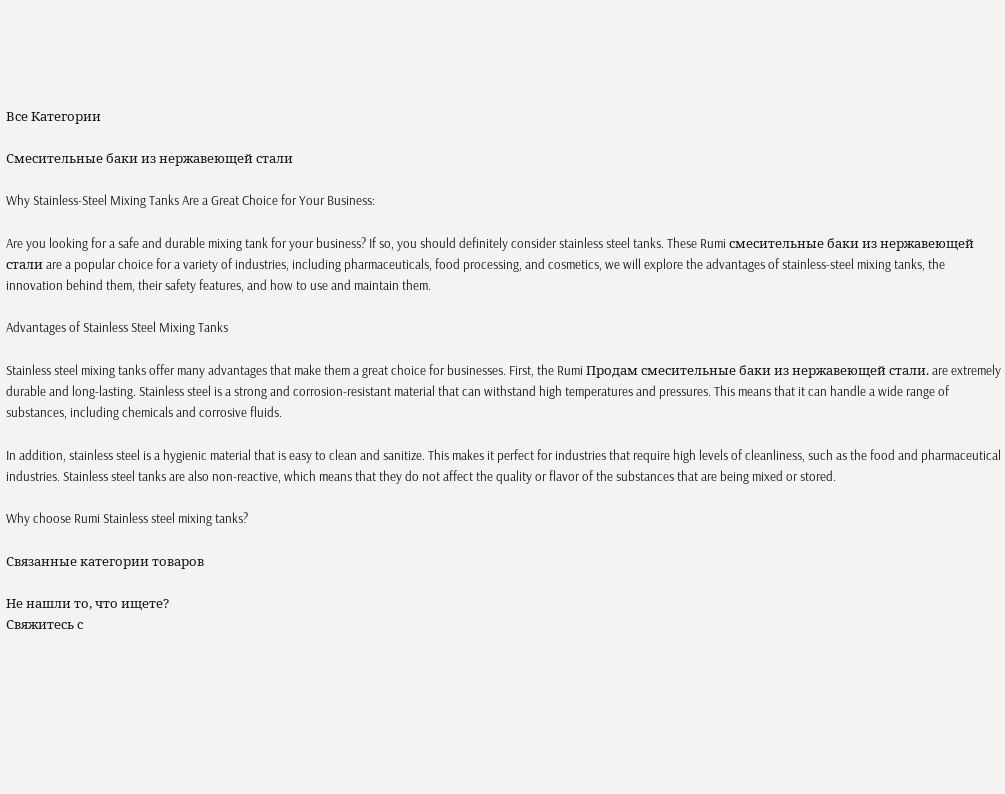Все Категории

Смесительные баки из нержавеющей стали

Why Stainless-Steel Mixing Tanks Are a Great Choice for Your Business:

Are you looking for a safe and durable mixing tank for your business? If so, you should definitely consider stainless steel tanks. These Rumi смесительные баки из нержавеющей стали are a popular choice for a variety of industries, including pharmaceuticals, food processing, and cosmetics, we will explore the advantages of stainless-steel mixing tanks, the innovation behind them, their safety features, and how to use and maintain them.

Advantages of Stainless Steel Mixing Tanks

Stainless steel mixing tanks offer many advantages that make them a great choice for businesses. First, the Rumi Продам смесительные баки из нержавеющей стали. are extremely durable and long-lasting. Stainless steel is a strong and corrosion-resistant material that can withstand high temperatures and pressures. This means that it can handle a wide range of substances, including chemicals and corrosive fluids.

In addition, stainless steel is a hygienic material that is easy to clean and sanitize. This makes it perfect for industries that require high levels of cleanliness, such as the food and pharmaceutical industries. Stainless steel tanks are also non-reactive, which means that they do not affect the quality or flavor of the substances that are being mixed or stored.

Why choose Rumi Stainless steel mixing tanks?

Связанные категории товаров

Не нашли то, что ищете?
Свяжитесь с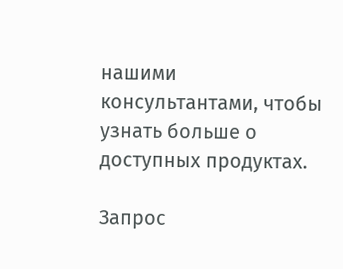нашими консультантами, чтобы узнать больше о доступных продуктах.

Запрос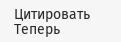Цитировать Теперь